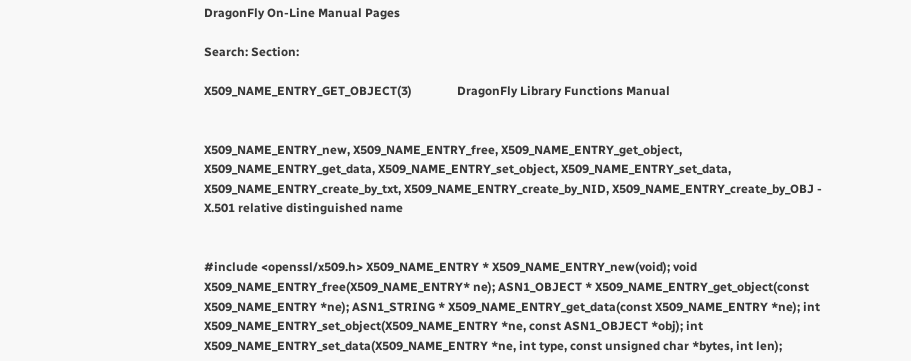DragonFly On-Line Manual Pages

Search: Section:

X509_NAME_ENTRY_GET_OBJECT(3)               DragonFly Library Functions Manual


X509_NAME_ENTRY_new, X509_NAME_ENTRY_free, X509_NAME_ENTRY_get_object, X509_NAME_ENTRY_get_data, X509_NAME_ENTRY_set_object, X509_NAME_ENTRY_set_data, X509_NAME_ENTRY_create_by_txt, X509_NAME_ENTRY_create_by_NID, X509_NAME_ENTRY_create_by_OBJ - X.501 relative distinguished name


#include <openssl/x509.h> X509_NAME_ENTRY * X509_NAME_ENTRY_new(void); void X509_NAME_ENTRY_free(X509_NAME_ENTRY* ne); ASN1_OBJECT * X509_NAME_ENTRY_get_object(const X509_NAME_ENTRY *ne); ASN1_STRING * X509_NAME_ENTRY_get_data(const X509_NAME_ENTRY *ne); int X509_NAME_ENTRY_set_object(X509_NAME_ENTRY *ne, const ASN1_OBJECT *obj); int X509_NAME_ENTRY_set_data(X509_NAME_ENTRY *ne, int type, const unsigned char *bytes, int len);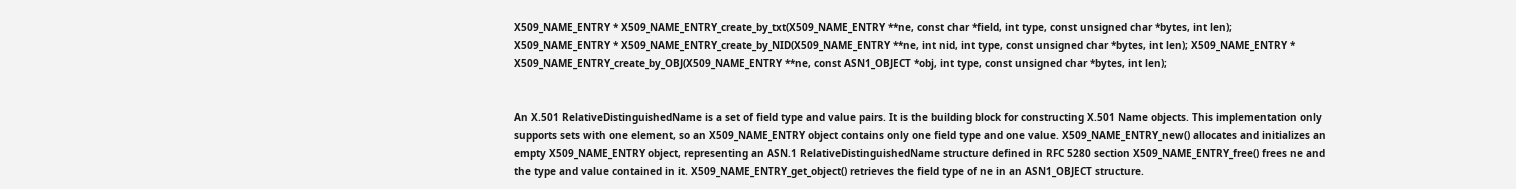X509_NAME_ENTRY * X509_NAME_ENTRY_create_by_txt(X509_NAME_ENTRY **ne, const char *field, int type, const unsigned char *bytes, int len); X509_NAME_ENTRY * X509_NAME_ENTRY_create_by_NID(X509_NAME_ENTRY **ne, int nid, int type, const unsigned char *bytes, int len); X509_NAME_ENTRY * X509_NAME_ENTRY_create_by_OBJ(X509_NAME_ENTRY **ne, const ASN1_OBJECT *obj, int type, const unsigned char *bytes, int len);


An X.501 RelativeDistinguishedName is a set of field type and value pairs. It is the building block for constructing X.501 Name objects. This implementation only supports sets with one element, so an X509_NAME_ENTRY object contains only one field type and one value. X509_NAME_ENTRY_new() allocates and initializes an empty X509_NAME_ENTRY object, representing an ASN.1 RelativeDistinguishedName structure defined in RFC 5280 section X509_NAME_ENTRY_free() frees ne and the type and value contained in it. X509_NAME_ENTRY_get_object() retrieves the field type of ne in an ASN1_OBJECT structure.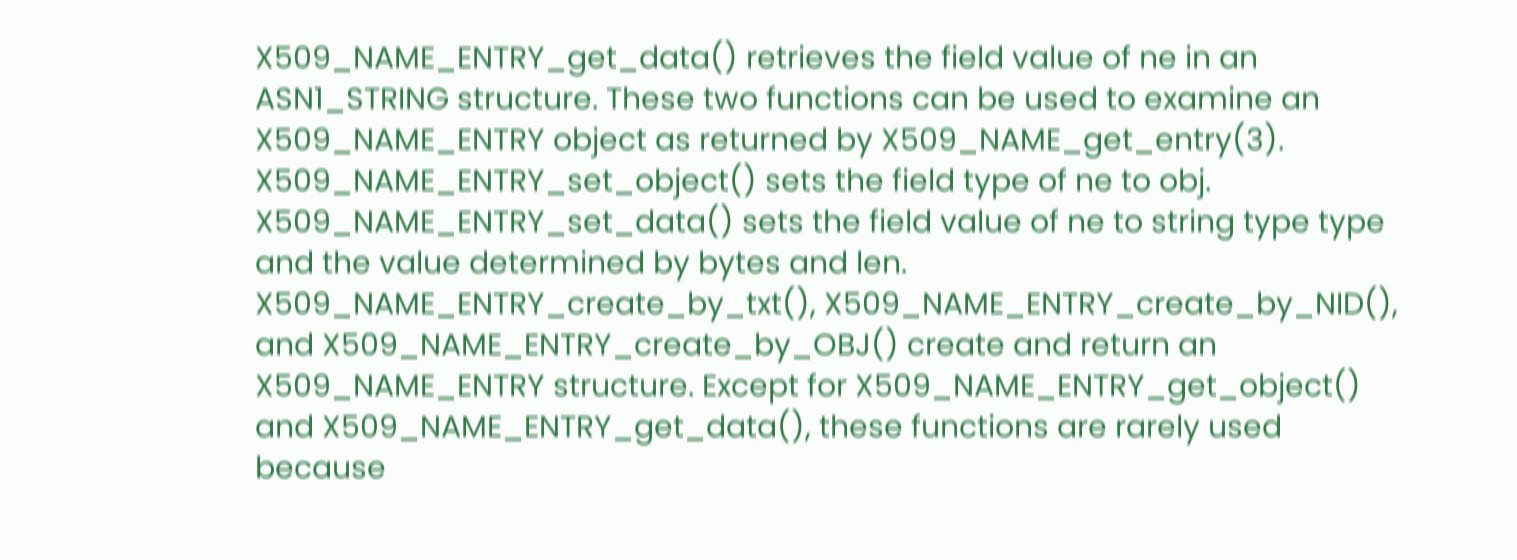X509_NAME_ENTRY_get_data() retrieves the field value of ne in an ASN1_STRING structure. These two functions can be used to examine an X509_NAME_ENTRY object as returned by X509_NAME_get_entry(3). X509_NAME_ENTRY_set_object() sets the field type of ne to obj. X509_NAME_ENTRY_set_data() sets the field value of ne to string type type and the value determined by bytes and len. X509_NAME_ENTRY_create_by_txt(), X509_NAME_ENTRY_create_by_NID(), and X509_NAME_ENTRY_create_by_OBJ() create and return an X509_NAME_ENTRY structure. Except for X509_NAME_ENTRY_get_object() and X509_NAME_ENTRY_get_data(), these functions are rarely used because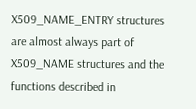X509_NAME_ENTRY structures are almost always part of X509_NAME structures and the functions described in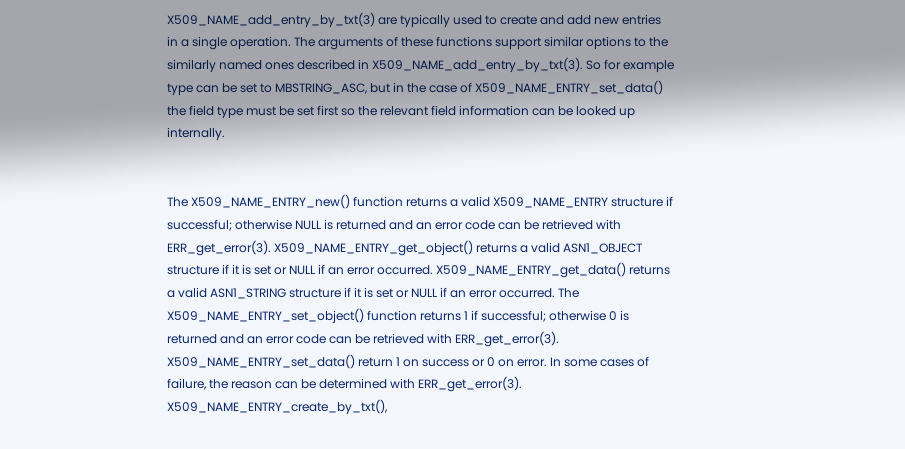X509_NAME_add_entry_by_txt(3) are typically used to create and add new entries in a single operation. The arguments of these functions support similar options to the similarly named ones described in X509_NAME_add_entry_by_txt(3). So for example type can be set to MBSTRING_ASC, but in the case of X509_NAME_ENTRY_set_data() the field type must be set first so the relevant field information can be looked up internally.


The X509_NAME_ENTRY_new() function returns a valid X509_NAME_ENTRY structure if successful; otherwise NULL is returned and an error code can be retrieved with ERR_get_error(3). X509_NAME_ENTRY_get_object() returns a valid ASN1_OBJECT structure if it is set or NULL if an error occurred. X509_NAME_ENTRY_get_data() returns a valid ASN1_STRING structure if it is set or NULL if an error occurred. The X509_NAME_ENTRY_set_object() function returns 1 if successful; otherwise 0 is returned and an error code can be retrieved with ERR_get_error(3). X509_NAME_ENTRY_set_data() return 1 on success or 0 on error. In some cases of failure, the reason can be determined with ERR_get_error(3). X509_NAME_ENTRY_create_by_txt(),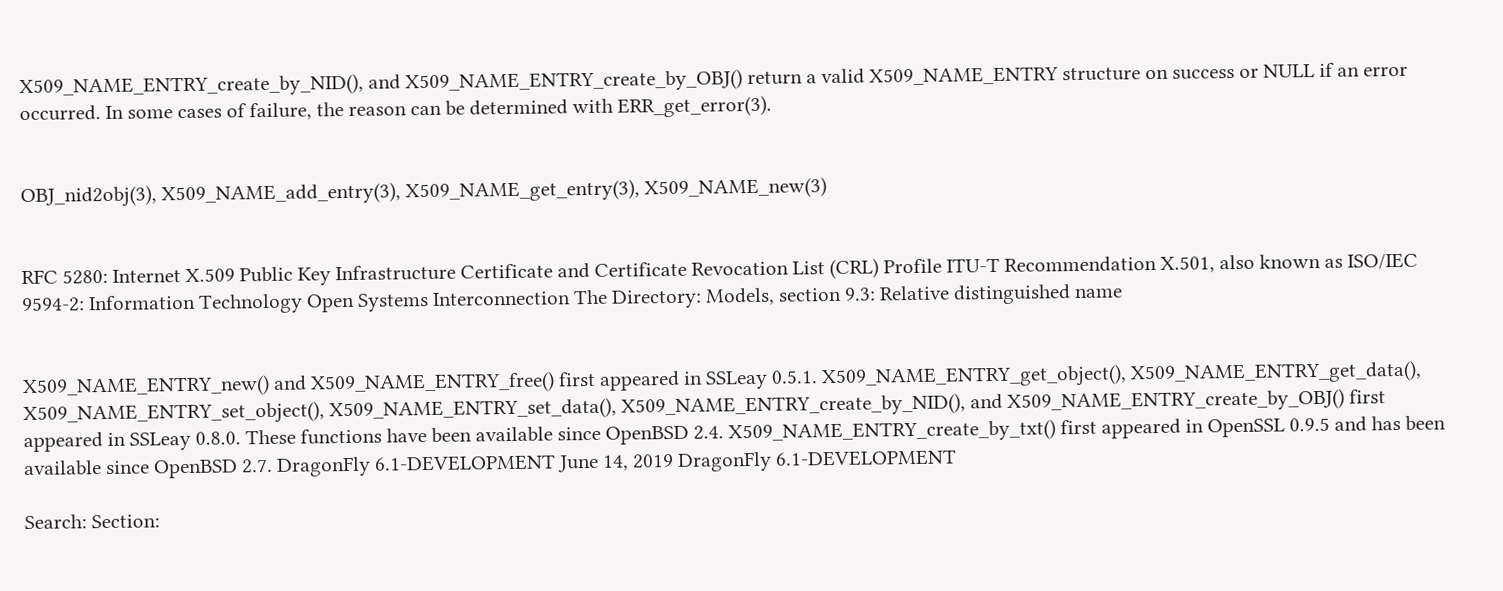X509_NAME_ENTRY_create_by_NID(), and X509_NAME_ENTRY_create_by_OBJ() return a valid X509_NAME_ENTRY structure on success or NULL if an error occurred. In some cases of failure, the reason can be determined with ERR_get_error(3).


OBJ_nid2obj(3), X509_NAME_add_entry(3), X509_NAME_get_entry(3), X509_NAME_new(3)


RFC 5280: Internet X.509 Public Key Infrastructure Certificate and Certificate Revocation List (CRL) Profile ITU-T Recommendation X.501, also known as ISO/IEC 9594-2: Information Technology Open Systems Interconnection The Directory: Models, section 9.3: Relative distinguished name


X509_NAME_ENTRY_new() and X509_NAME_ENTRY_free() first appeared in SSLeay 0.5.1. X509_NAME_ENTRY_get_object(), X509_NAME_ENTRY_get_data(), X509_NAME_ENTRY_set_object(), X509_NAME_ENTRY_set_data(), X509_NAME_ENTRY_create_by_NID(), and X509_NAME_ENTRY_create_by_OBJ() first appeared in SSLeay 0.8.0. These functions have been available since OpenBSD 2.4. X509_NAME_ENTRY_create_by_txt() first appeared in OpenSSL 0.9.5 and has been available since OpenBSD 2.7. DragonFly 6.1-DEVELOPMENT June 14, 2019 DragonFly 6.1-DEVELOPMENT

Search: Section: